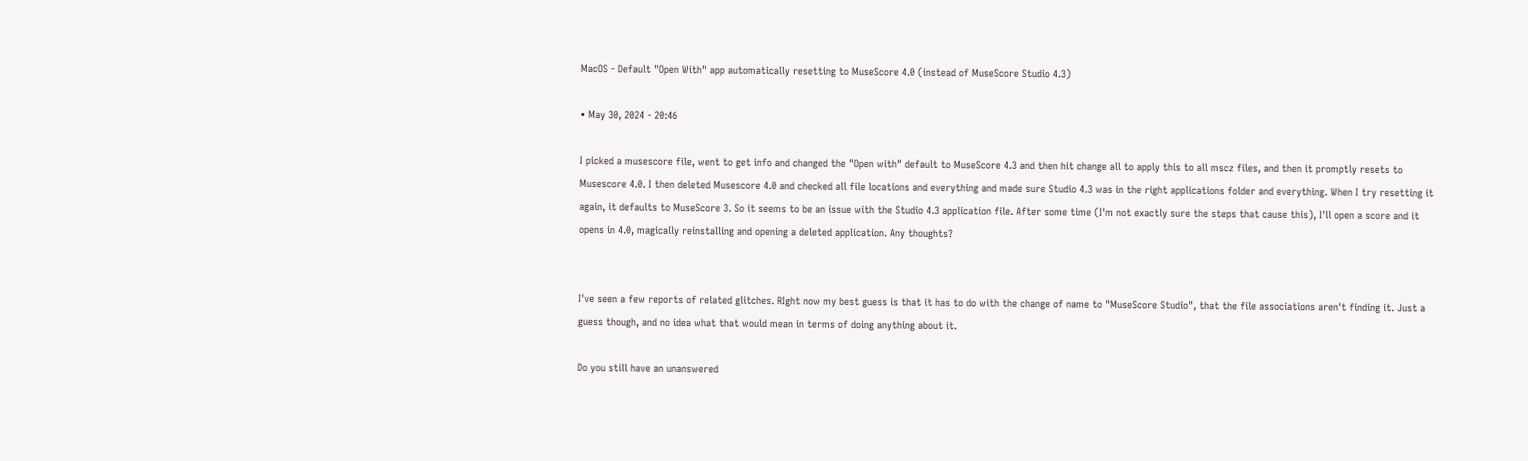MacOS - Default "Open With" app automatically resetting to MuseScore 4.0 (instead of MuseScore Studio 4.3)

• May 30, 2024 - 20:46

I picked a musescore file, went to get info and changed the "Open with" default to MuseScore 4.3 and then hit change all to apply this to all mscz files, and then it promptly resets to Musescore 4.0. I then deleted Musescore 4.0 and checked all file locations and everything and made sure Studio 4.3 was in the right applications folder and everything. When I try resetting it again, it defaults to MuseScore 3. So it seems to be an issue with the Studio 4.3 application file. After some time (I'm not exactly sure the steps that cause this), I'll open a score and it opens in 4.0, magically reinstalling and opening a deleted application. Any thoughts?


I've seen a few reports of related glitches. RIght now my best guess is that it has to do with the change of name to "MuseScore Studio", that the file associations aren't finding it. Just a guess though, and no idea what that would mean in terms of doing anything about it.

Do you still have an unanswered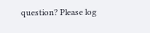question? Please log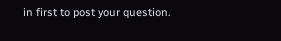in first to post your question.